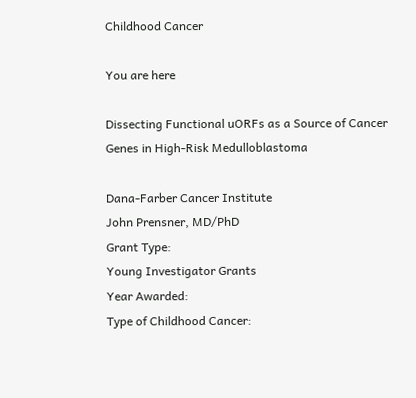Childhood Cancer

You are here

Dissecting Functional uORFs as a Source of Cancer Genes in High-Risk Medulloblastoma

Dana-Farber Cancer Institute
John Prensner, MD/PhD
Grant Type:
Young Investigator Grants
Year Awarded:
Type of Childhood Cancer: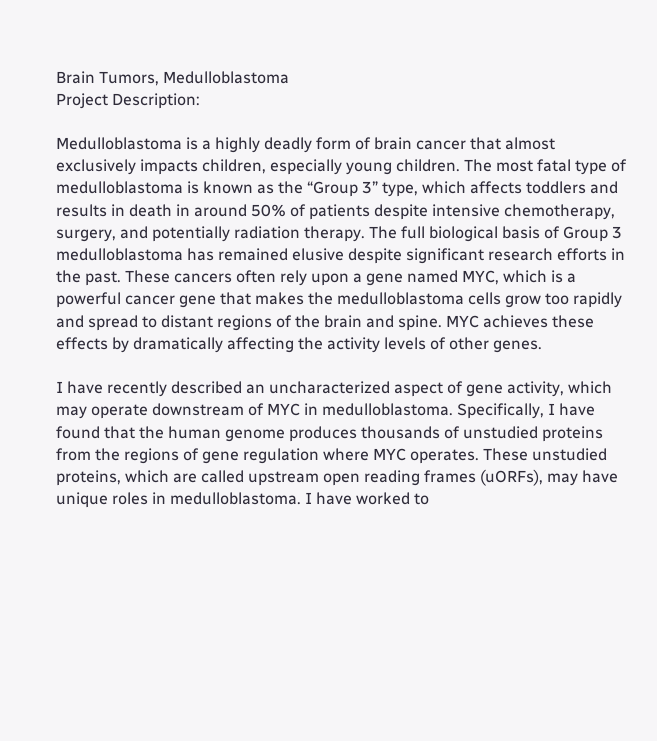Brain Tumors, Medulloblastoma
Project Description:

Medulloblastoma is a highly deadly form of brain cancer that almost exclusively impacts children, especially young children. The most fatal type of medulloblastoma is known as the “Group 3” type, which affects toddlers and results in death in around 50% of patients despite intensive chemotherapy, surgery, and potentially radiation therapy. The full biological basis of Group 3 medulloblastoma has remained elusive despite significant research efforts in the past. These cancers often rely upon a gene named MYC, which is a powerful cancer gene that makes the medulloblastoma cells grow too rapidly and spread to distant regions of the brain and spine. MYC achieves these effects by dramatically affecting the activity levels of other genes.

I have recently described an uncharacterized aspect of gene activity, which may operate downstream of MYC in medulloblastoma. Specifically, I have found that the human genome produces thousands of unstudied proteins from the regions of gene regulation where MYC operates. These unstudied proteins, which are called upstream open reading frames (uORFs), may have unique roles in medulloblastoma. I have worked to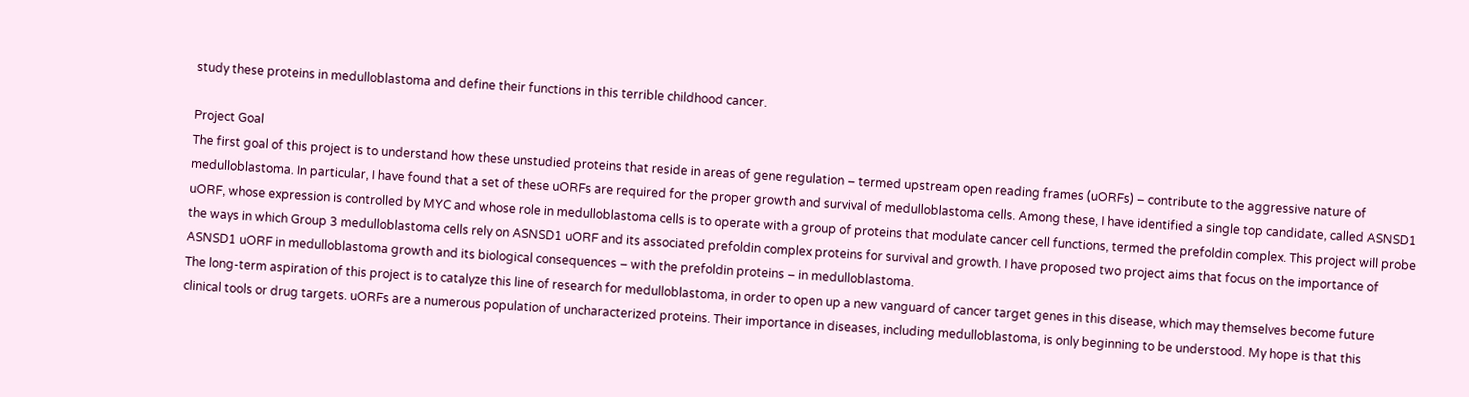study these proteins in medulloblastoma and define their functions in this terrible childhood cancer.

Project Goal
The first goal of this project is to understand how these unstudied proteins that reside in areas of gene regulation – termed upstream open reading frames (uORFs) – contribute to the aggressive nature of medulloblastoma. In particular, I have found that a set of these uORFs are required for the proper growth and survival of medulloblastoma cells. Among these, I have identified a single top candidate, called ASNSD1 uORF, whose expression is controlled by MYC and whose role in medulloblastoma cells is to operate with a group of proteins that modulate cancer cell functions, termed the prefoldin complex. This project will probe the ways in which Group 3 medulloblastoma cells rely on ASNSD1 uORF and its associated prefoldin complex proteins for survival and growth. I have proposed two project aims that focus on the importance of ASNSD1 uORF in medulloblastoma growth and its biological consequences – with the prefoldin proteins – in medulloblastoma.
The long-term aspiration of this project is to catalyze this line of research for medulloblastoma, in order to open up a new vanguard of cancer target genes in this disease, which may themselves become future clinical tools or drug targets. uORFs are a numerous population of uncharacterized proteins. Their importance in diseases, including medulloblastoma, is only beginning to be understood. My hope is that this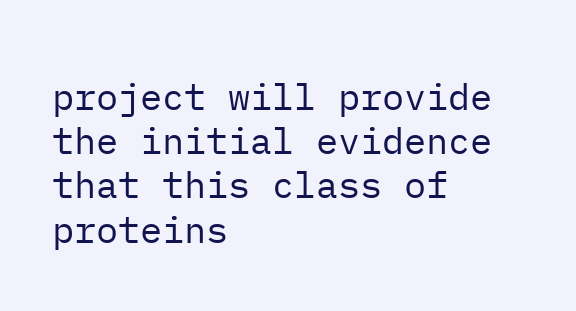project will provide the initial evidence that this class of proteins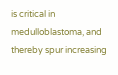is critical in medulloblastoma, and thereby spur increasing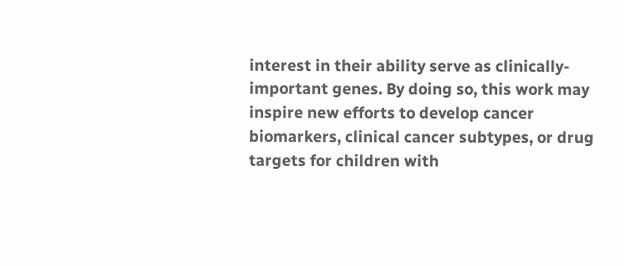interest in their ability serve as clinically-important genes. By doing so, this work may inspire new efforts to develop cancer biomarkers, clinical cancer subtypes, or drug targets for children with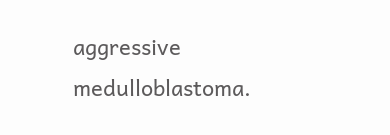aggressive medulloblastoma.